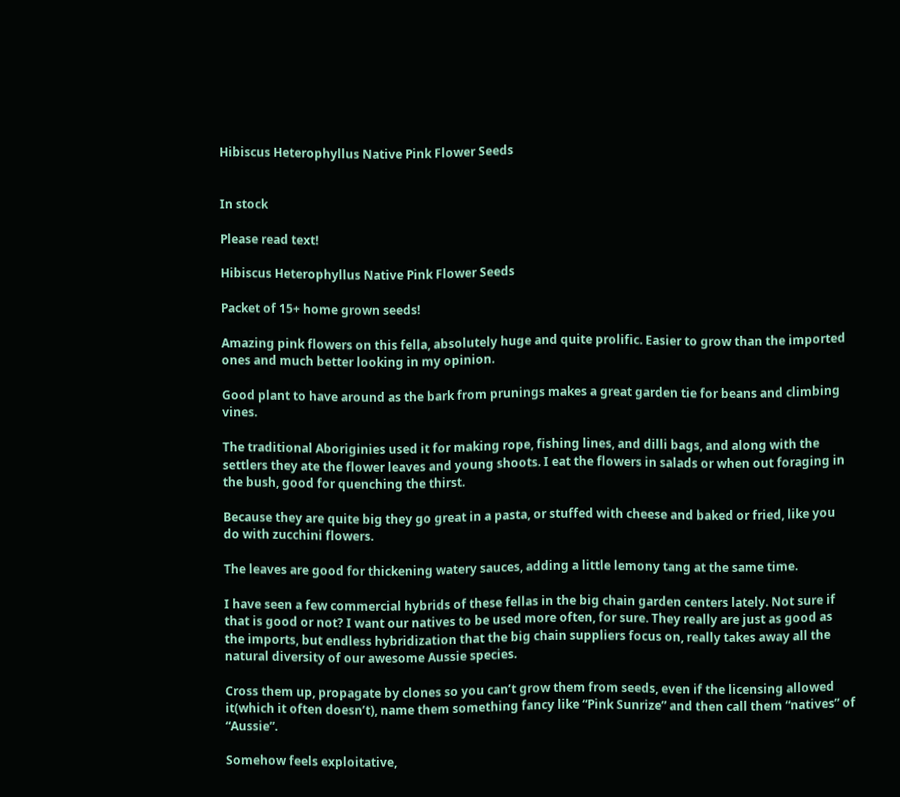Hibiscus Heterophyllus Native Pink Flower Seeds


In stock

Please read text!

Hibiscus Heterophyllus Native Pink Flower Seeds

Packet of 15+ home grown seeds!

Amazing pink flowers on this fella, absolutely huge and quite prolific. Easier to grow than the imported ones and much better looking in my opinion.

Good plant to have around as the bark from prunings makes a great garden tie for beans and climbing vines.

The traditional Aboriginies used it for making rope, fishing lines, and dilli bags, and along with the settlers they ate the flower leaves and young shoots. I eat the flowers in salads or when out foraging in the bush, good for quenching the thirst.

Because they are quite big they go great in a pasta, or stuffed with cheese and baked or fried, like you do with zucchini flowers.

The leaves are good for thickening watery sauces, adding a little lemony tang at the same time.

I have seen a few commercial hybrids of these fellas in the big chain garden centers lately. Not sure if that is good or not? I want our natives to be used more often, for sure. They really are just as good as the imports, but endless hybridization that the big chain suppliers focus on, really takes away all the natural diversity of our awesome Aussie species.

Cross them up, propagate by clones so you can’t grow them from seeds, even if the licensing allowed it(which it often doesn’t), name them something fancy like “Pink Sunrize” and then call them “natives” of “Aussie”.

Somehow feels exploitative,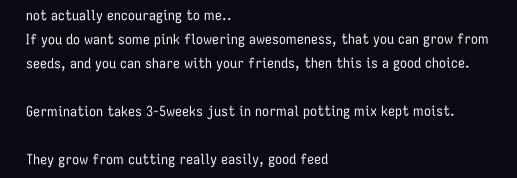not actually encouraging to me..
If you do want some pink flowering awesomeness, that you can grow from seeds, and you can share with your friends, then this is a good choice.

Germination takes 3-5weeks just in normal potting mix kept moist.

They grow from cutting really easily, good feed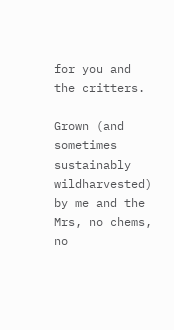for you and the critters.

Grown (and sometimes sustainably wildharvested) by me and the Mrs, no chems, no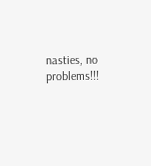nasties, no problems!!!